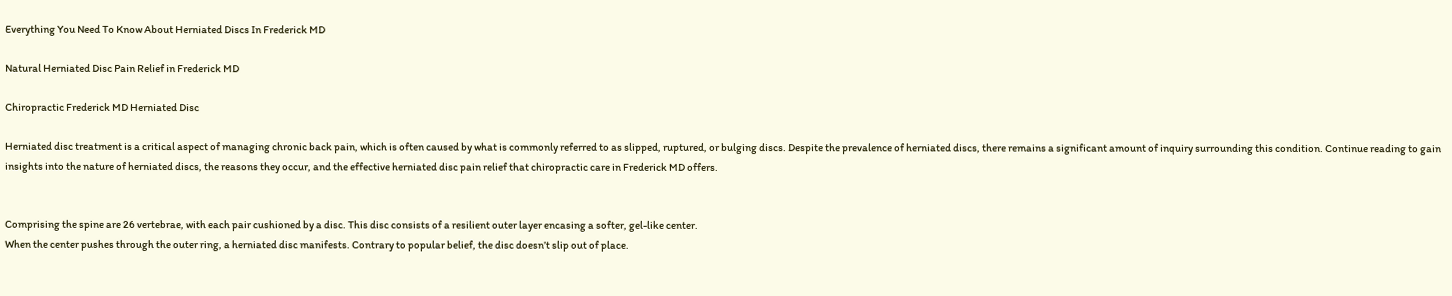Everything You Need To Know About Herniated Discs In Frederick MD

Natural Herniated Disc Pain Relief in Frederick MD

Chiropractic Frederick MD Herniated Disc

Herniated disc treatment is a critical aspect of managing chronic back pain, which is often caused by what is commonly referred to as slipped, ruptured, or bulging discs. Despite the prevalence of herniated discs, there remains a significant amount of inquiry surrounding this condition. Continue reading to gain insights into the nature of herniated discs, the reasons they occur, and the effective herniated disc pain relief that chiropractic care in Frederick MD offers.


Comprising the spine are 26 vertebrae, with each pair cushioned by a disc. This disc consists of a resilient outer layer encasing a softer, gel-like center.
When the center pushes through the outer ring, a herniated disc manifests. Contrary to popular belief, the disc doesn’t slip out of place.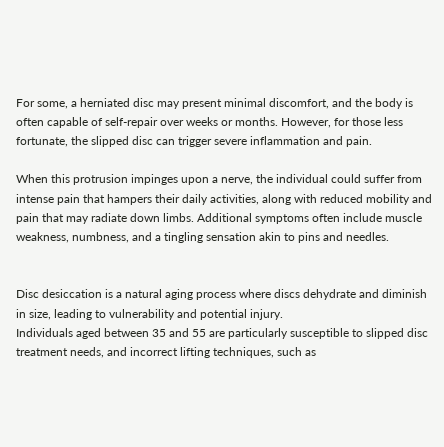For some, a herniated disc may present minimal discomfort, and the body is often capable of self-repair over weeks or months. However, for those less fortunate, the slipped disc can trigger severe inflammation and pain.

When this protrusion impinges upon a nerve, the individual could suffer from intense pain that hampers their daily activities, along with reduced mobility and pain that may radiate down limbs. Additional symptoms often include muscle weakness, numbness, and a tingling sensation akin to pins and needles.


Disc desiccation is a natural aging process where discs dehydrate and diminish in size, leading to vulnerability and potential injury.
Individuals aged between 35 and 55 are particularly susceptible to slipped disc treatment needs, and incorrect lifting techniques, such as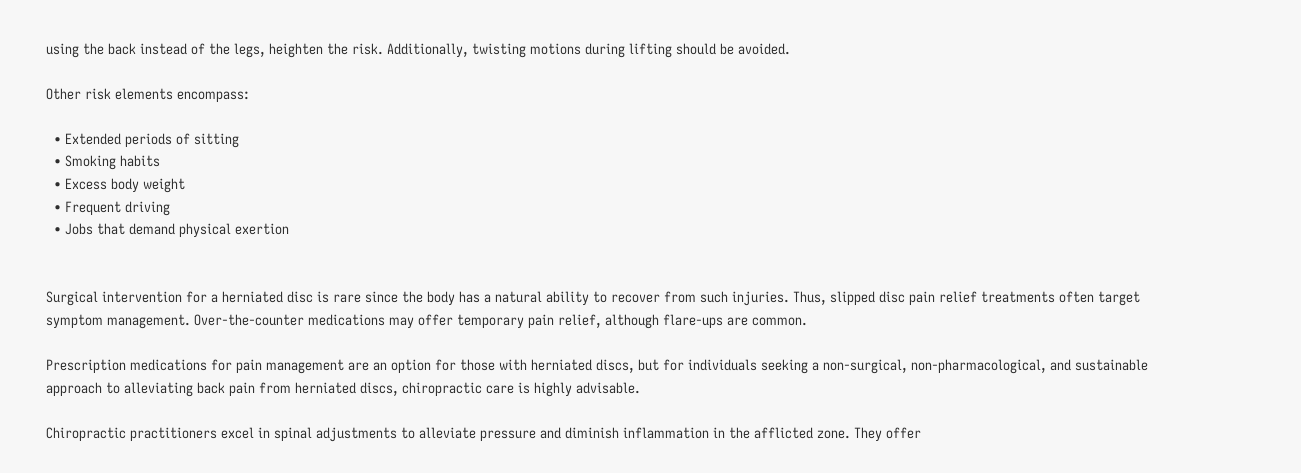using the back instead of the legs, heighten the risk. Additionally, twisting motions during lifting should be avoided.

Other risk elements encompass:

  • Extended periods of sitting
  • Smoking habits
  • Excess body weight
  • Frequent driving
  • Jobs that demand physical exertion


Surgical intervention for a herniated disc is rare since the body has a natural ability to recover from such injuries. Thus, slipped disc pain relief treatments often target symptom management. Over-the-counter medications may offer temporary pain relief, although flare-ups are common.

Prescription medications for pain management are an option for those with herniated discs, but for individuals seeking a non-surgical, non-pharmacological, and sustainable approach to alleviating back pain from herniated discs, chiropractic care is highly advisable.

Chiropractic practitioners excel in spinal adjustments to alleviate pressure and diminish inflammation in the afflicted zone. They offer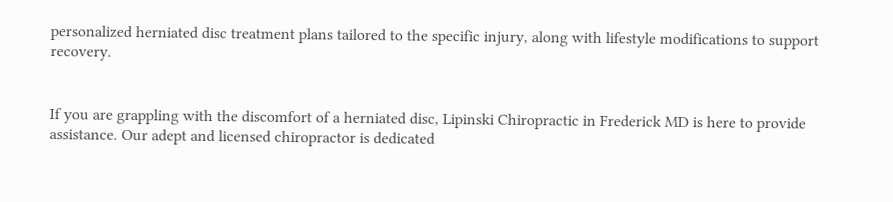personalized herniated disc treatment plans tailored to the specific injury, along with lifestyle modifications to support recovery.


If you are grappling with the discomfort of a herniated disc, Lipinski Chiropractic in Frederick MD is here to provide assistance. Our adept and licensed chiropractor is dedicated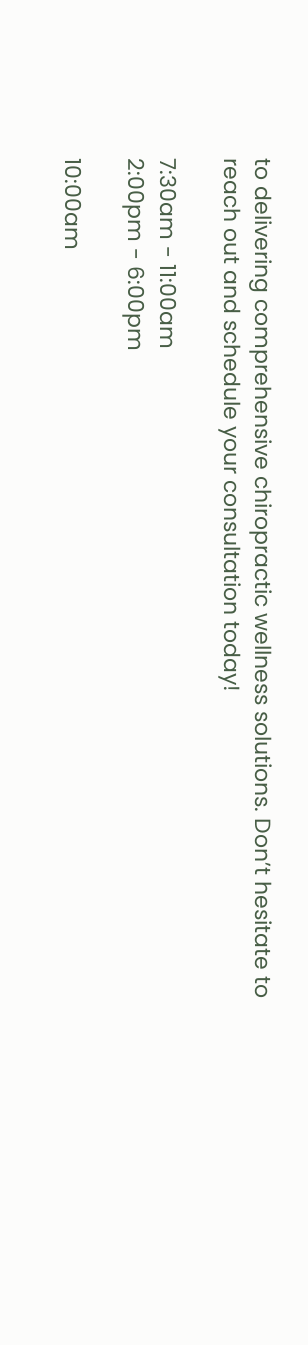to delivering comprehensive chiropractic wellness solutions. Don’t hesitate to reach out and schedule your consultation today!

7:30am - 11:00am
2:00pm - 6:00pm

10:00am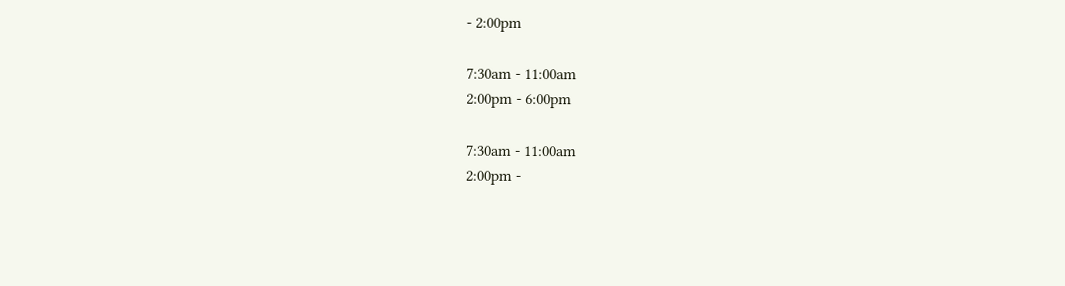- 2:00pm

7:30am - 11:00am
2:00pm - 6:00pm

7:30am - 11:00am
2:00pm -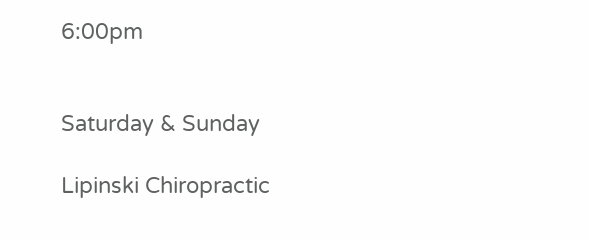6:00pm


Saturday & Sunday

Lipinski Chiropractic